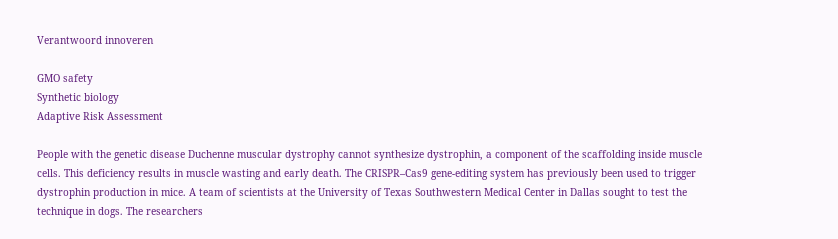Verantwoord innoveren

GMO safety
Synthetic biology
Adaptive Risk Assessment

People with the genetic disease Duchenne muscular dystrophy cannot synthesize dystrophin, a component of the scaffolding inside muscle cells. This deficiency results in muscle wasting and early death. The CRISPR–Cas9 gene-editing system has previously been used to trigger dystrophin production in mice. A team of scientists at the University of Texas Southwestern Medical Center in Dallas sought to test the technique in dogs. The researchers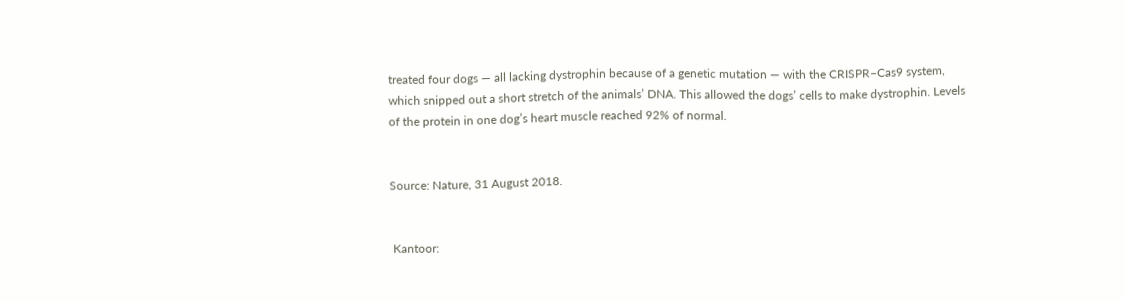treated four dogs — all lacking dystrophin because of a genetic mutation — with the CRISPR–Cas9 system, which snipped out a short stretch of the animals’ DNA. This allowed the dogs’ cells to make dystrophin. Levels of the protein in one dog’s heart muscle reached 92% of normal.


Source: Nature, 31 August 2018.


 Kantoor: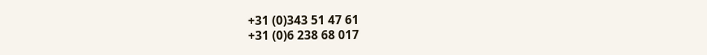+31 (0)343 51 47 61
+31 (0)6 238 68 017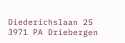Diederichslaan 25
3971 PA Driebergen